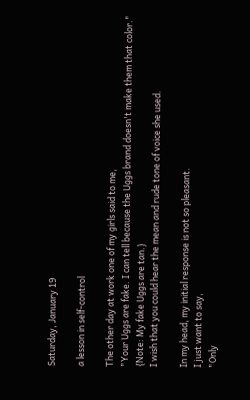Saturday, January 19

a lesson in self-control

The other day at work one of my girls said to me,
"Your Uggs are fake. I can tell because the Uggs brand doesn't make them that color."
{Note: My fake Uggs are tan.}
I wish that you could hear the mean and rude tone of voice she used.

In my head, my initial response is not so pleasant.
I just want to say,
"Only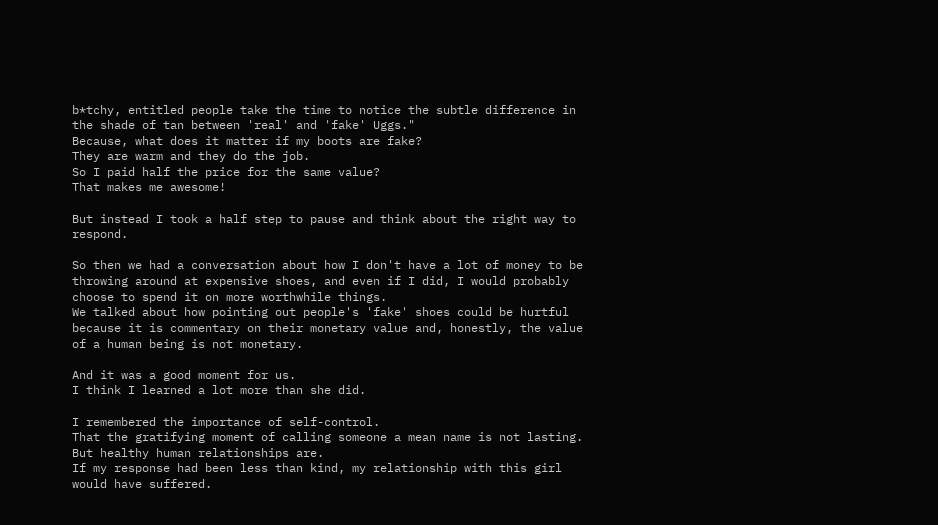b*tchy, entitled people take the time to notice the subtle difference in the shade of tan between 'real' and 'fake' Uggs."
Because, what does it matter if my boots are fake?
They are warm and they do the job.
So I paid half the price for the same value?
That makes me awesome!

But instead I took a half step to pause and think about the right way to respond.

So then we had a conversation about how I don't have a lot of money to be throwing around at expensive shoes, and even if I did, I would probably choose to spend it on more worthwhile things.
We talked about how pointing out people's 'fake' shoes could be hurtful because it is commentary on their monetary value and, honestly, the value of a human being is not monetary.

And it was a good moment for us.
I think I learned a lot more than she did.

I remembered the importance of self-control.
That the gratifying moment of calling someone a mean name is not lasting.
But healthy human relationships are.
If my response had been less than kind, my relationship with this girl would have suffered.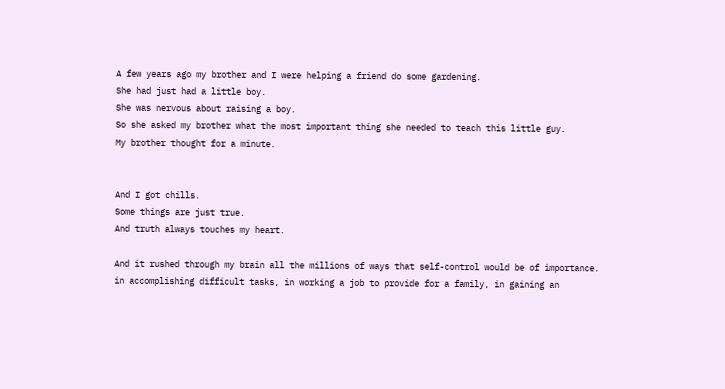A few years ago my brother and I were helping a friend do some gardening.
She had just had a little boy.
She was nervous about raising a boy.
So she asked my brother what the most important thing she needed to teach this little guy.
My brother thought for a minute.


And I got chills.
Some things are just true.
And truth always touches my heart.

And it rushed through my brain all the millions of ways that self-control would be of importance.
in accomplishing difficult tasks, in working a job to provide for a family, in gaining an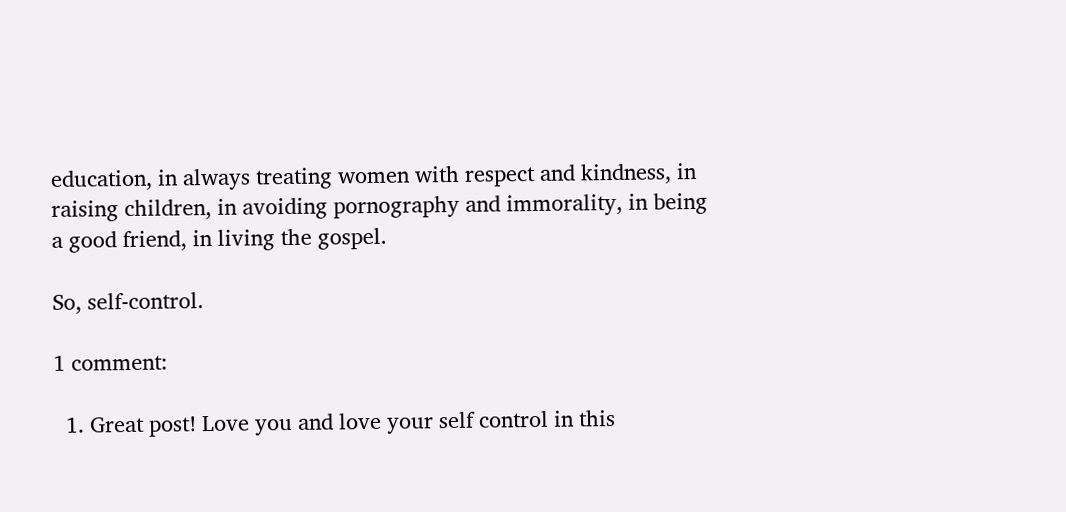education, in always treating women with respect and kindness, in raising children, in avoiding pornography and immorality, in being a good friend, in living the gospel.

So, self-control.

1 comment:

  1. Great post! Love you and love your self control in this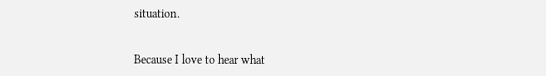situation.


Because I love to hear what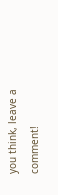you think, leave a comment!